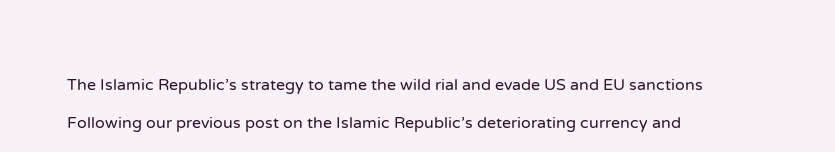The Islamic Republic’s strategy to tame the wild rial and evade US and EU sanctions

Following our previous post on the Islamic Republic’s deteriorating currency and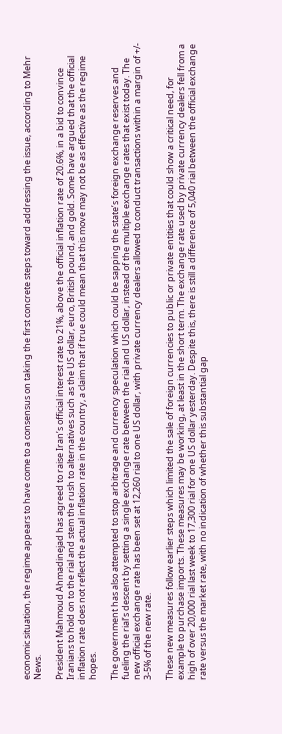economic situation, the regime appears to have come to a consensus on taking the first concrete steps toward addressing the issue, according to Mehr News.

President Mahmoud Ahmadinejad has agreed to raise Iran’s official interest rate to 21%, above the official inflation rate of 20.6%, in a bid to convince Iranians to hold on to the rial and stem the rush to alternatives such as the US dollar, euro, British pound, and gold. Some have argued that the official inflation rate does not reflect the actual inflation rate in the country, a claim that if true could mean that this move may not be as effective as the regime hopes.

The government has also attempted to stop arbitrage and currency speculation which could be sapping the state’s foreign exchange reserves and fueling the rial’s descent by setting a single exchange rate between the rial and US dollar, instead of the multiple exchange rates that exist today. The new official exchange rate has been set at 12,260 rial to one US dollar, with private currency dealers allowed to conduct transactions within a margin of +/- 3-5% of the new rate.

These new measures follow earlier steps which limited the sale of foreign currencies to public or private entities that could show a critical need, for example to purchase imports. These measures may be working, at least in the short term. The exchange rate used by private currency dealers fell from a high of over 20,000 rial last week to 17,300 rial for one US dollar yesterday. Despite this, there is still a difference of 5,040 rial between the official exchange rate versus the market rate, with no indication of whether this substantial gap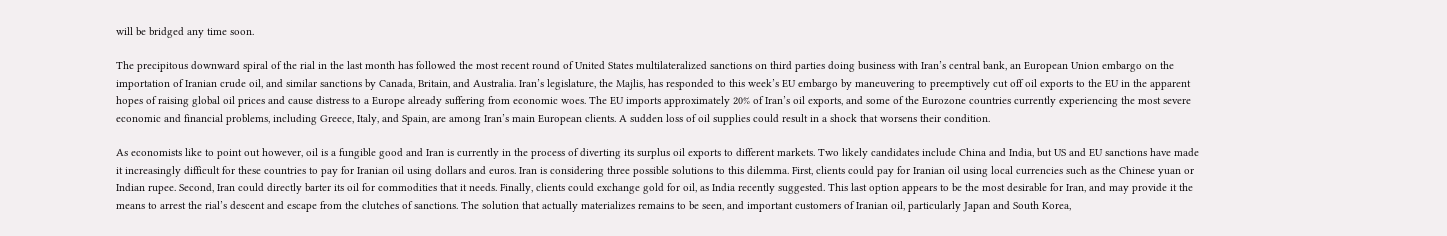will be bridged any time soon.

The precipitous downward spiral of the rial in the last month has followed the most recent round of United States multilateralized sanctions on third parties doing business with Iran’s central bank, an European Union embargo on the importation of Iranian crude oil, and similar sanctions by Canada, Britain, and Australia. Iran’s legislature, the Majlis, has responded to this week’s EU embargo by maneuvering to preemptively cut off oil exports to the EU in the apparent hopes of raising global oil prices and cause distress to a Europe already suffering from economic woes. The EU imports approximately 20% of Iran’s oil exports, and some of the Eurozone countries currently experiencing the most severe economic and financial problems, including Greece, Italy, and Spain, are among Iran’s main European clients. A sudden loss of oil supplies could result in a shock that worsens their condition.

As economists like to point out however, oil is a fungible good and Iran is currently in the process of diverting its surplus oil exports to different markets. Two likely candidates include China and India, but US and EU sanctions have made it increasingly difficult for these countries to pay for Iranian oil using dollars and euros. Iran is considering three possible solutions to this dilemma. First, clients could pay for Iranian oil using local currencies such as the Chinese yuan or Indian rupee. Second, Iran could directly barter its oil for commodities that it needs. Finally, clients could exchange gold for oil, as India recently suggested. This last option appears to be the most desirable for Iran, and may provide it the means to arrest the rial’s descent and escape from the clutches of sanctions. The solution that actually materializes remains to be seen, and important customers of Iranian oil, particularly Japan and South Korea,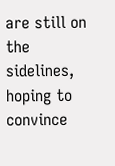are still on the sidelines, hoping to convince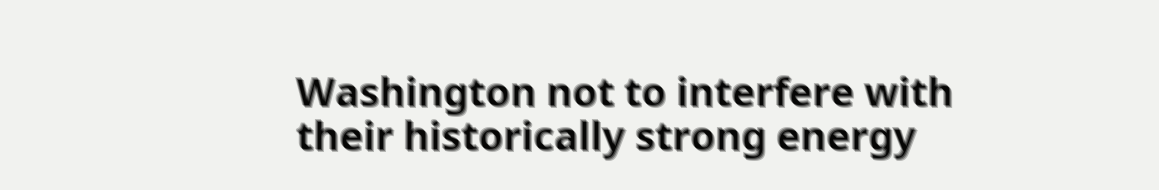Washington not to interfere with their historically strong energy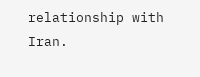relationship with Iran.